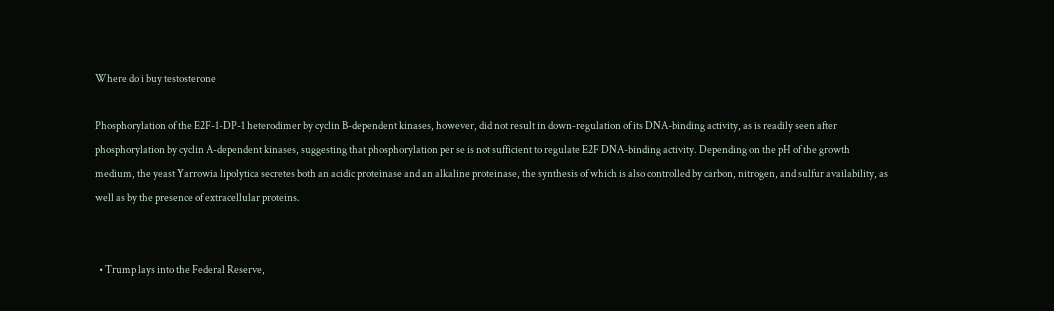Where do i buy testosterone

Phosphorylation of the E2F-1-DP-1 heterodimer by cyclin B-dependent kinases, however, did not result in down-regulation of its DNA-binding activity, as is readily seen after phosphorylation by cyclin A-dependent kinases, suggesting that phosphorylation per se is not sufficient to regulate E2F DNA-binding activity. Depending on the pH of the growth medium, the yeast Yarrowia lipolytica secretes both an acidic proteinase and an alkaline proteinase, the synthesis of which is also controlled by carbon, nitrogen, and sulfur availability, as well as by the presence of extracellular proteins.


  • Trump lays into the Federal Reserve,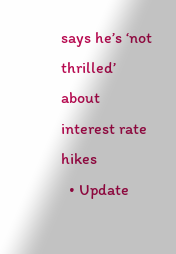says he’s ‘not thrilled’ about interest rate hikes
  • Update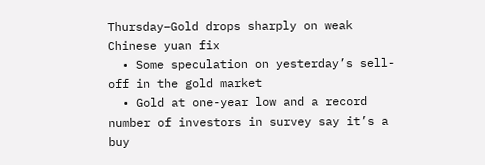Thursday–Gold drops sharply on weak Chinese yuan fix
  • Some speculation on yesterday’s sell-off in the gold market
  • Gold at one-year low and a record number of investors in survey say it’s a buy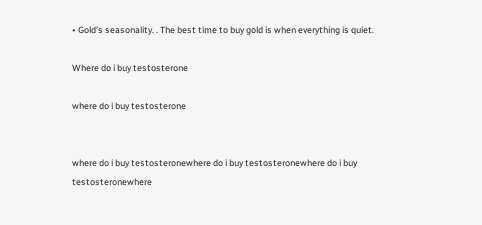• Gold’s seasonality. . The best time to buy gold is when everything is quiet.

Where do i buy testosterone

where do i buy testosterone


where do i buy testosteronewhere do i buy testosteronewhere do i buy testosteronewhere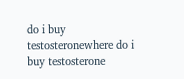do i buy testosteronewhere do i buy testosterone